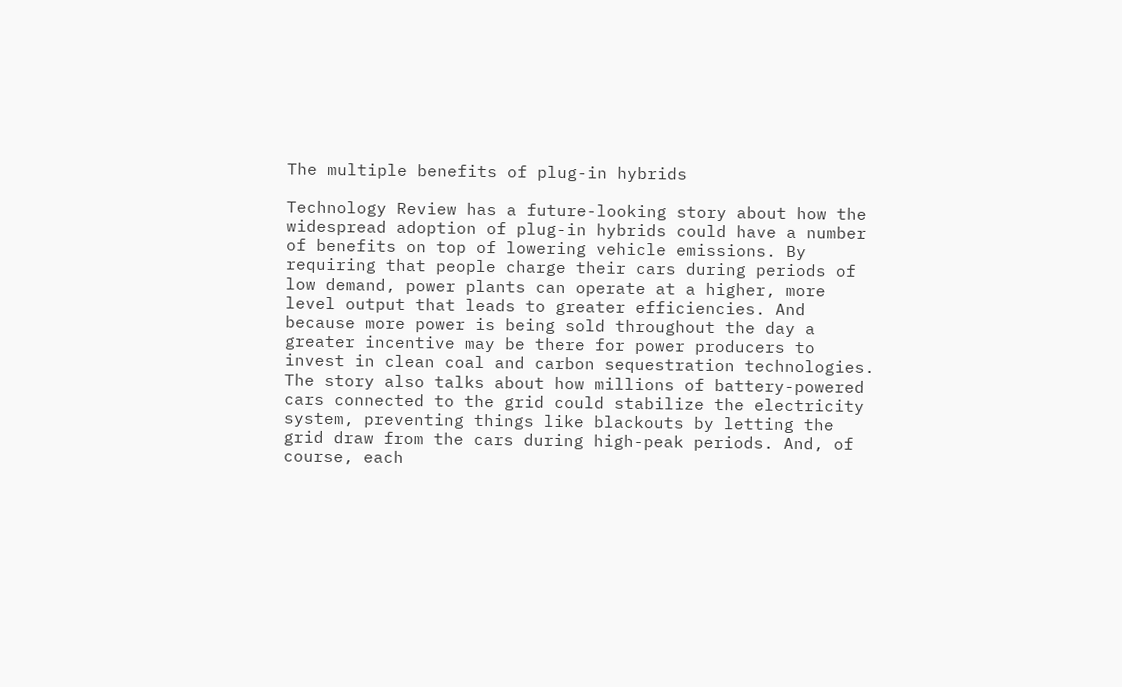The multiple benefits of plug-in hybrids

Technology Review has a future-looking story about how the widespread adoption of plug-in hybrids could have a number of benefits on top of lowering vehicle emissions. By requiring that people charge their cars during periods of low demand, power plants can operate at a higher, more level output that leads to greater efficiencies. And because more power is being sold throughout the day a greater incentive may be there for power producers to invest in clean coal and carbon sequestration technologies. The story also talks about how millions of battery-powered cars connected to the grid could stabilize the electricity system, preventing things like blackouts by letting the grid draw from the cars during high-peak periods. And, of course, each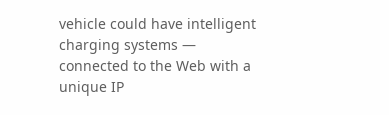vehicle could have intelligent charging systems — connected to the Web with a unique IP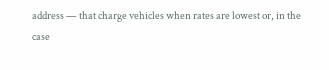address — that charge vehicles when rates are lowest or, in the case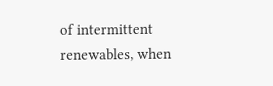of intermittent renewables, when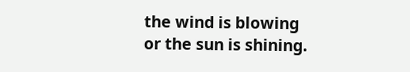the wind is blowing or the sun is shining.